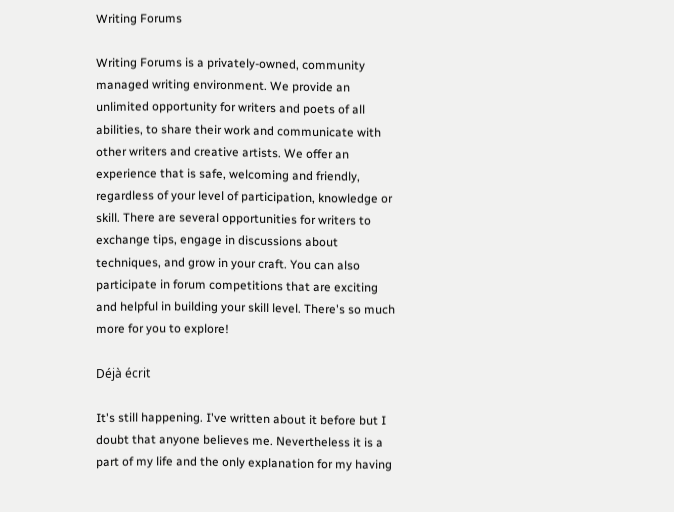Writing Forums

Writing Forums is a privately-owned, community managed writing environment. We provide an unlimited opportunity for writers and poets of all abilities, to share their work and communicate with other writers and creative artists. We offer an experience that is safe, welcoming and friendly, regardless of your level of participation, knowledge or skill. There are several opportunities for writers to exchange tips, engage in discussions about techniques, and grow in your craft. You can also participate in forum competitions that are exciting and helpful in building your skill level. There's so much more for you to explore!

Déjà écrit

It's still happening. I've written about it before but I doubt that anyone believes me. Nevertheless it is a part of my life and the only explanation for my having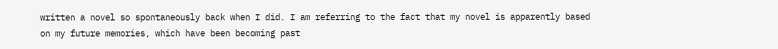written a novel so spontaneously back when I did. I am referring to the fact that my novel is apparently based on my future memories, which have been becoming past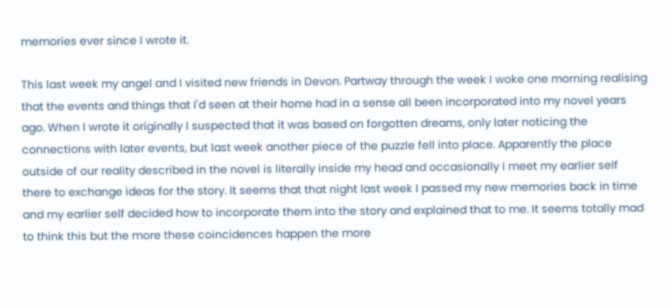memories ever since I wrote it.

This last week my angel and I visited new friends in Devon. Partway through the week I woke one morning realising that the events and things that I'd seen at their home had in a sense all been incorporated into my novel years ago. When I wrote it originally I suspected that it was based on forgotten dreams, only later noticing the connections with later events, but last week another piece of the puzzle fell into place. Apparently the place outside of our reality described in the novel is literally inside my head and occasionally I meet my earlier self there to exchange ideas for the story. It seems that that night last week I passed my new memories back in time and my earlier self decided how to incorporate them into the story and explained that to me. It seems totally mad to think this but the more these coincidences happen the more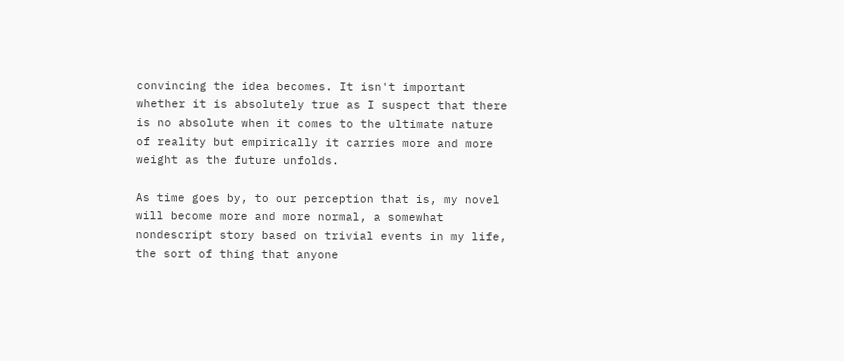convincing the idea becomes. It isn't important whether it is absolutely true as I suspect that there is no absolute when it comes to the ultimate nature of reality but empirically it carries more and more weight as the future unfolds.

As time goes by, to our perception that is, my novel will become more and more normal, a somewhat nondescript story based on trivial events in my life, the sort of thing that anyone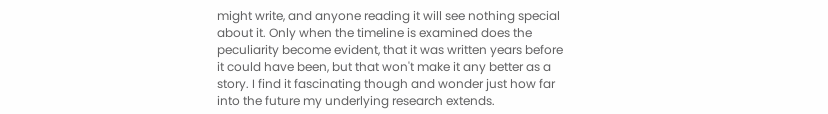might write, and anyone reading it will see nothing special about it. Only when the timeline is examined does the peculiarity become evident, that it was written years before it could have been, but that won't make it any better as a story. I find it fascinating though and wonder just how far into the future my underlying research extends.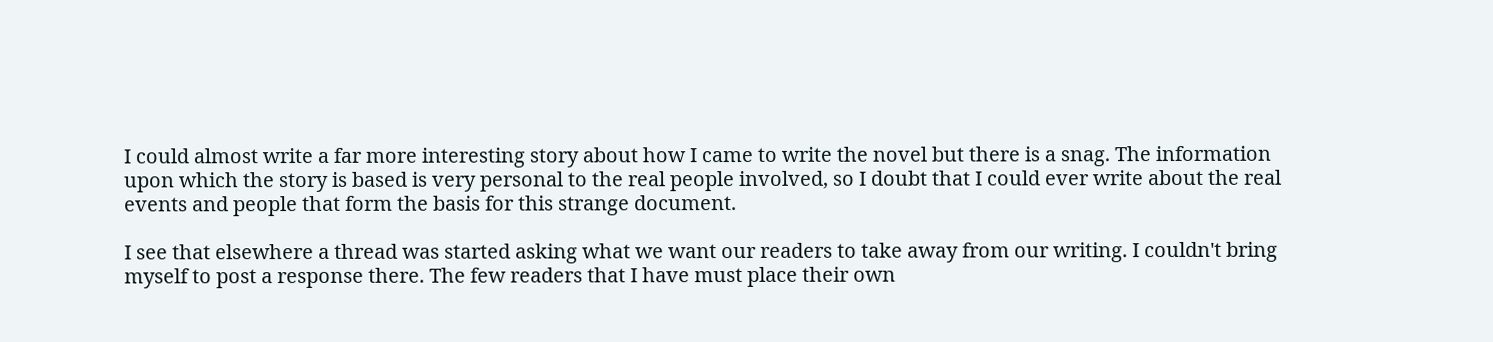I could almost write a far more interesting story about how I came to write the novel but there is a snag. The information upon which the story is based is very personal to the real people involved, so I doubt that I could ever write about the real events and people that form the basis for this strange document.

I see that elsewhere a thread was started asking what we want our readers to take away from our writing. I couldn't bring myself to post a response there. The few readers that I have must place their own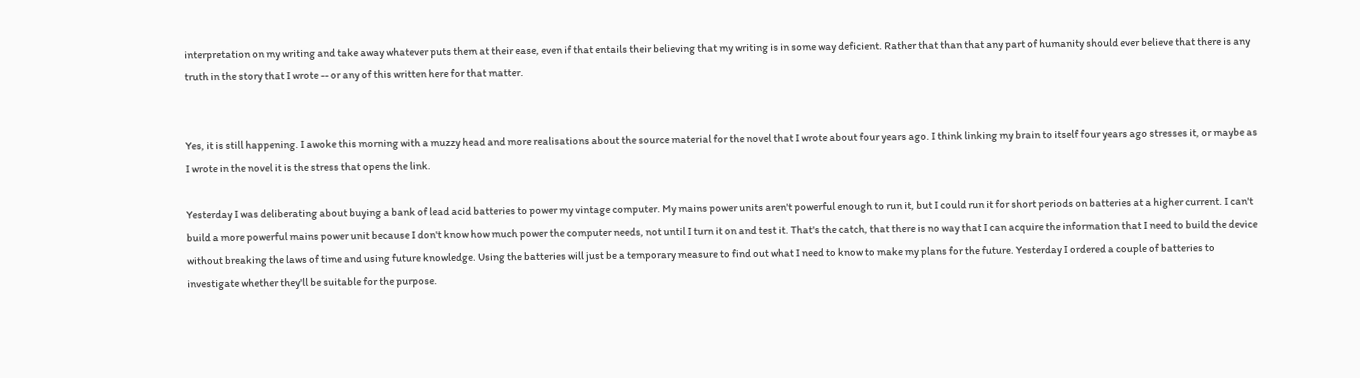interpretation on my writing and take away whatever puts them at their ease, even if that entails their believing that my writing is in some way deficient. Rather that than that any part of humanity should ever believe that there is any truth in the story that I wrote -- or any of this written here for that matter.


Yes, it is still happening. I awoke this morning with a muzzy head and more realisations about the source material for the novel that I wrote about four years ago. I think linking my brain to itself four years ago stresses it, or maybe as I wrote in the novel it is the stress that opens the link.

Yesterday I was deliberating about buying a bank of lead acid batteries to power my vintage computer. My mains power units aren't powerful enough to run it, but I could run it for short periods on batteries at a higher current. I can't build a more powerful mains power unit because I don't know how much power the computer needs, not until I turn it on and test it. That's the catch, that there is no way that I can acquire the information that I need to build the device without breaking the laws of time and using future knowledge. Using the batteries will just be a temporary measure to find out what I need to know to make my plans for the future. Yesterday I ordered a couple of batteries to investigate whether they'll be suitable for the purpose.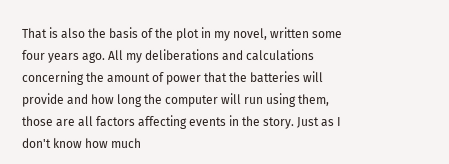That is also the basis of the plot in my novel, written some four years ago. All my deliberations and calculations concerning the amount of power that the batteries will provide and how long the computer will run using them, those are all factors affecting events in the story. Just as I don't know how much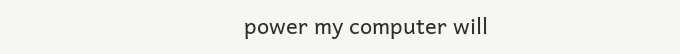power my computer will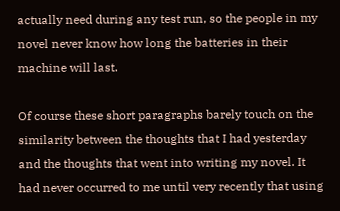actually need during any test run, so the people in my novel never know how long the batteries in their machine will last.

Of course these short paragraphs barely touch on the similarity between the thoughts that I had yesterday and the thoughts that went into writing my novel. It had never occurred to me until very recently that using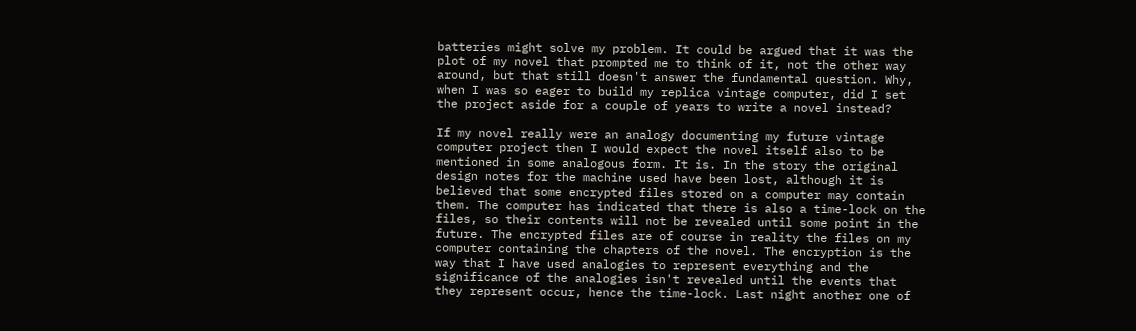batteries might solve my problem. It could be argued that it was the plot of my novel that prompted me to think of it, not the other way around, but that still doesn't answer the fundamental question. Why, when I was so eager to build my replica vintage computer, did I set the project aside for a couple of years to write a novel instead?

If my novel really were an analogy documenting my future vintage computer project then I would expect the novel itself also to be mentioned in some analogous form. It is. In the story the original design notes for the machine used have been lost, although it is believed that some encrypted files stored on a computer may contain them. The computer has indicated that there is also a time-lock on the files, so their contents will not be revealed until some point in the future. The encrypted files are of course in reality the files on my computer containing the chapters of the novel. The encryption is the way that I have used analogies to represent everything and the significance of the analogies isn't revealed until the events that they represent occur, hence the time-lock. Last night another one of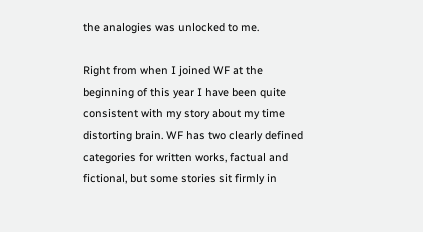the analogies was unlocked to me.

Right from when I joined WF at the beginning of this year I have been quite consistent with my story about my time distorting brain. WF has two clearly defined categories for written works, factual and fictional, but some stories sit firmly in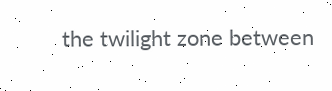the twilight zone between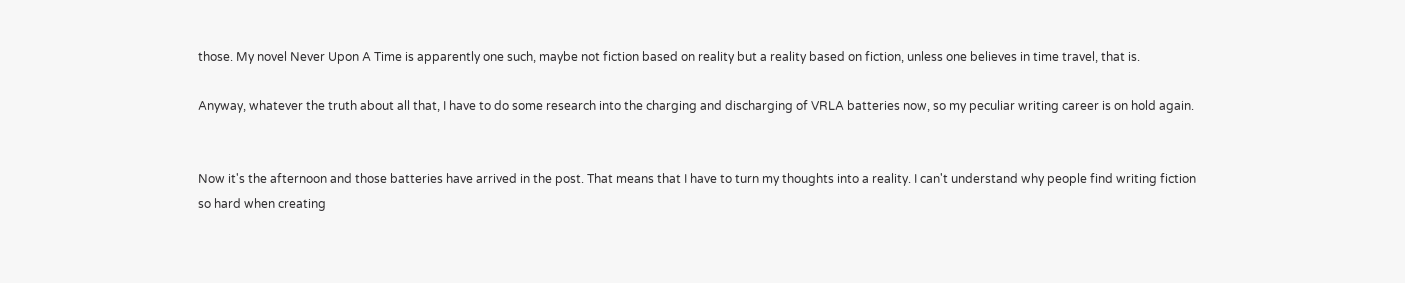those. My novel Never Upon A Time is apparently one such, maybe not fiction based on reality but a reality based on fiction, unless one believes in time travel, that is.

Anyway, whatever the truth about all that, I have to do some research into the charging and discharging of VRLA batteries now, so my peculiar writing career is on hold again.


Now it's the afternoon and those batteries have arrived in the post. That means that I have to turn my thoughts into a reality. I can't understand why people find writing fiction so hard when creating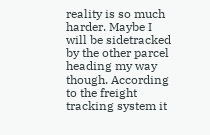reality is so much harder. Maybe I will be sidetracked by the other parcel heading my way though. According to the freight tracking system it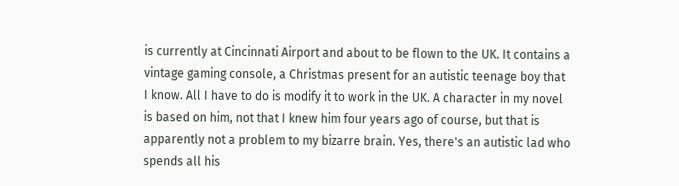is currently at Cincinnati Airport and about to be flown to the UK. It contains a vintage gaming console, a Christmas present for an autistic teenage boy that I know. All I have to do is modify it to work in the UK. A character in my novel is based on him, not that I knew him four years ago of course, but that is apparently not a problem to my bizarre brain. Yes, there's an autistic lad who spends all his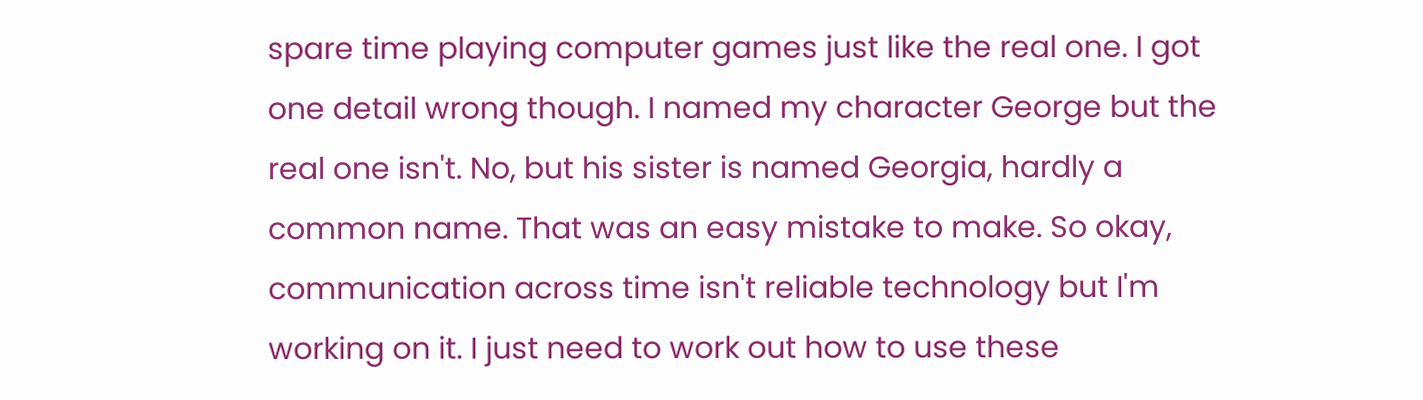spare time playing computer games just like the real one. I got one detail wrong though. I named my character George but the real one isn't. No, but his sister is named Georgia, hardly a common name. That was an easy mistake to make. So okay, communication across time isn't reliable technology but I'm working on it. I just need to work out how to use these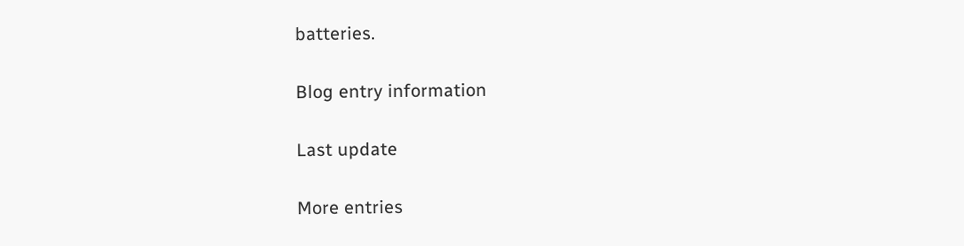batteries.

Blog entry information

Last update

More entries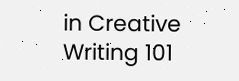in Creative Writing 101